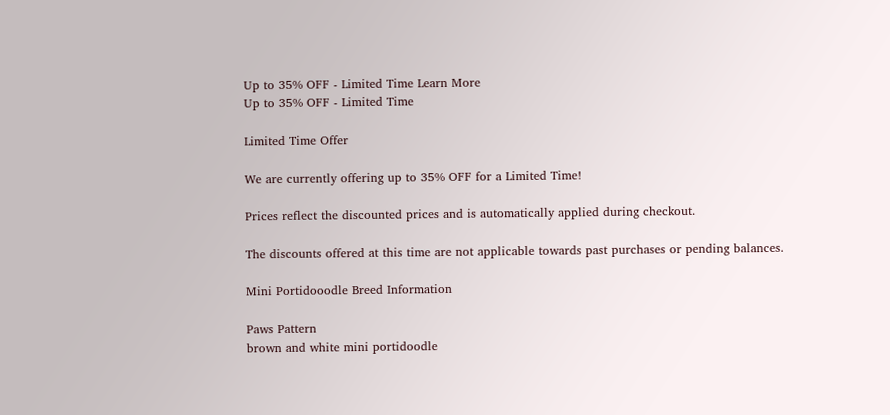Up to 35% OFF - Limited Time Learn More
Up to 35% OFF - Limited Time

Limited Time Offer

We are currently offering up to 35% OFF for a Limited Time!

Prices reflect the discounted prices and is automatically applied during checkout.

The discounts offered at this time are not applicable towards past purchases or pending balances.

Mini Portidooodle Breed Information

Paws Pattern
brown and white mini portidoodle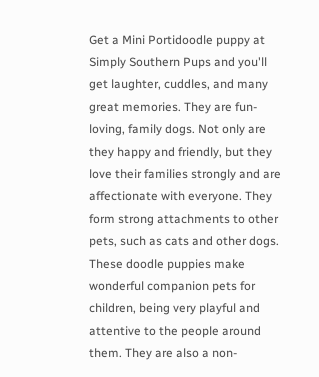Get a Mini Portidoodle puppy at Simply Southern Pups and you'll get laughter, cuddles, and many great memories. They are fun-loving, family dogs. Not only are they happy and friendly, but they love their families strongly and are affectionate with everyone. They form strong attachments to other pets, such as cats and other dogs. These doodle puppies make wonderful companion pets for children, being very playful and attentive to the people around them. They are also a non-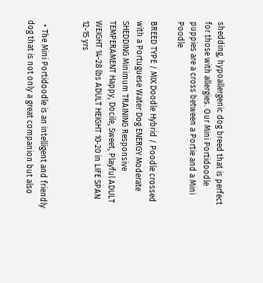shedding, hypoallergenic dog breed that is perfect for those with allergies. Our Mini Portidoodle puppies are a cross between a Portie and a Mini Poodle

BREED TYPE / MIX Doodle Hybrid / Poodle crossed with a Portuguese Water Dog ENERGY Moderate SHEDDING Minimum TRAINING Responsive TEMPERAMENT Happy, Docile, Sweet, Playful ADULT WEIGHT 14-28 lbs ADULT HEIGHT 10-20 in LIFE SPAN 12-15 yrs


  • The Mini Portidoodle is an intelligent and friendly dog that is not only a great companion but also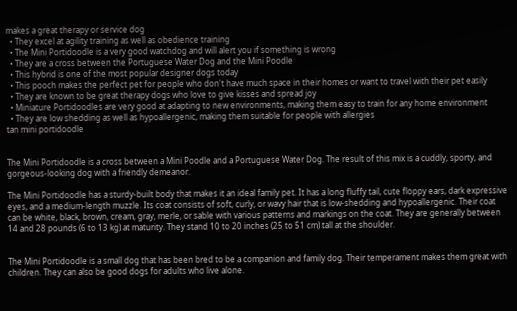makes a great therapy or service dog
  • They excel at agility training as well as obedience training
  • The Mini Portidoodle is a very good watchdog and will alert you if something is wrong
  • They are a cross between the Portuguese Water Dog and the Mini Poodle
  • This hybrid is one of the most popular designer dogs today
  • This pooch makes the perfect pet for people who don't have much space in their homes or want to travel with their pet easily
  • They are known to be great therapy dogs who love to give kisses and spread joy
  • Miniature Portidoodles are very good at adapting to new environments, making them easy to train for any home environment
  • They are low shedding as well as hypoallergenic, making them suitable for people with allergies
tan mini portidoodle


The Mini Portidoodle is a cross between a Mini Poodle and a Portuguese Water Dog. The result of this mix is a cuddly, sporty, and gorgeous-looking dog with a friendly demeanor.

The Mini Portidoodle has a sturdy-built body that makes it an ideal family pet. It has a long fluffy tail, cute floppy ears, dark expressive eyes, and a medium-length muzzle. Its coat consists of soft, curly, or wavy hair that is low-shedding and hypoallergenic. Their coat can be white, black, brown, cream, gray, merle, or sable with various patterns and markings on the coat. They are generally between 14 and 28 pounds (6 to 13 kg) at maturity. They stand 10 to 20 inches (25 to 51 cm) tall at the shoulder.


The Mini Portidoodle is a small dog that has been bred to be a companion and family dog. Their temperament makes them great with children. They can also be good dogs for adults who live alone.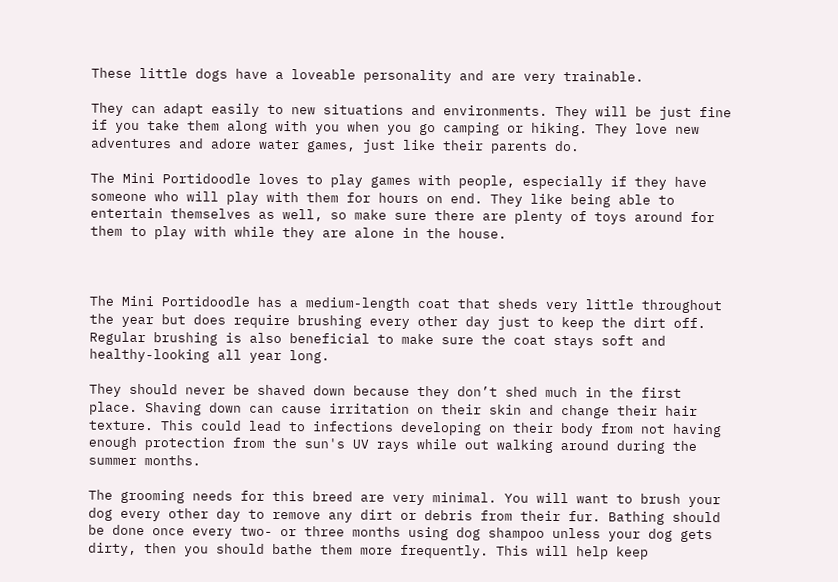These little dogs have a loveable personality and are very trainable.

They can adapt easily to new situations and environments. They will be just fine if you take them along with you when you go camping or hiking. They love new adventures and adore water games, just like their parents do.

The Mini Portidoodle loves to play games with people, especially if they have someone who will play with them for hours on end. They like being able to entertain themselves as well, so make sure there are plenty of toys around for them to play with while they are alone in the house.



The Mini Portidoodle has a medium-length coat that sheds very little throughout the year but does require brushing every other day just to keep the dirt off. Regular brushing is also beneficial to make sure the coat stays soft and healthy-looking all year long.

They should never be shaved down because they don’t shed much in the first place. Shaving down can cause irritation on their skin and change their hair texture. This could lead to infections developing on their body from not having enough protection from the sun's UV rays while out walking around during the summer months.

The grooming needs for this breed are very minimal. You will want to brush your dog every other day to remove any dirt or debris from their fur. Bathing should be done once every two- or three months using dog shampoo unless your dog gets dirty, then you should bathe them more frequently. This will help keep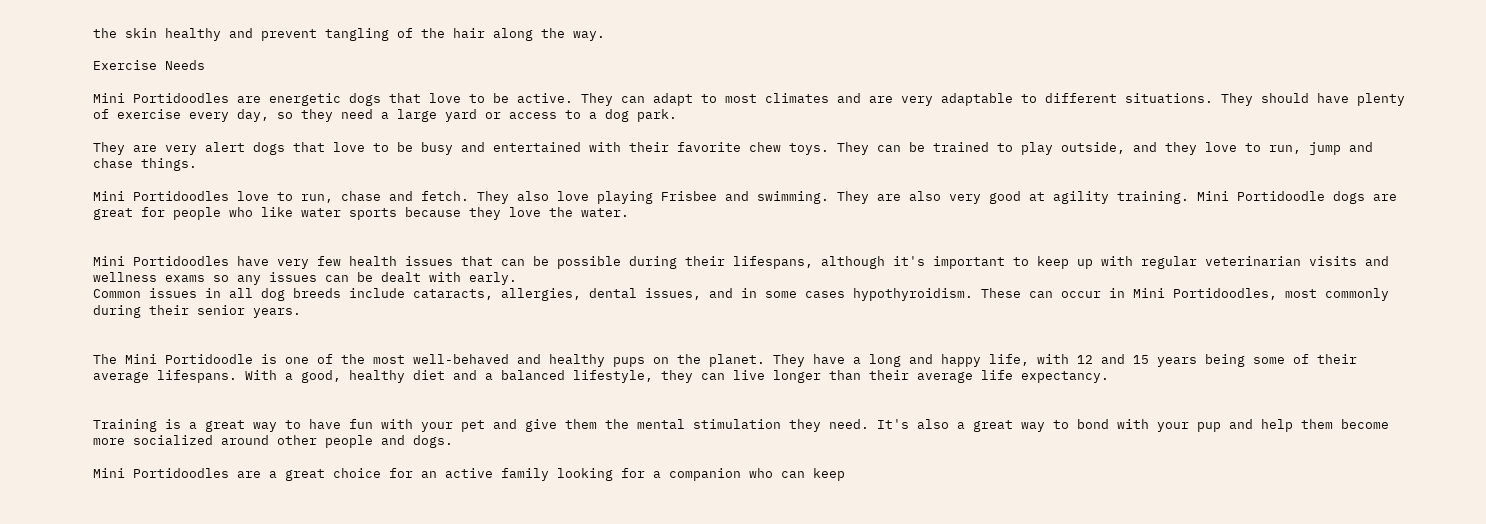the skin healthy and prevent tangling of the hair along the way.

Exercise Needs

Mini Portidoodles are energetic dogs that love to be active. They can adapt to most climates and are very adaptable to different situations. They should have plenty of exercise every day, so they need a large yard or access to a dog park.

They are very alert dogs that love to be busy and entertained with their favorite chew toys. They can be trained to play outside, and they love to run, jump and chase things.

Mini Portidoodles love to run, chase and fetch. They also love playing Frisbee and swimming. They are also very good at agility training. Mini Portidoodle dogs are great for people who like water sports because they love the water.


Mini Portidoodles have very few health issues that can be possible during their lifespans, although it's important to keep up with regular veterinarian visits and wellness exams so any issues can be dealt with early.
Common issues in all dog breeds include cataracts, allergies, dental issues, and in some cases hypothyroidism. These can occur in Mini Portidoodles, most commonly during their senior years.


The Mini Portidoodle is one of the most well-behaved and healthy pups on the planet. They have a long and happy life, with 12 and 15 years being some of their average lifespans. With a good, healthy diet and a balanced lifestyle, they can live longer than their average life expectancy.


Training is a great way to have fun with your pet and give them the mental stimulation they need. It's also a great way to bond with your pup and help them become more socialized around other people and dogs.

Mini Portidoodles are a great choice for an active family looking for a companion who can keep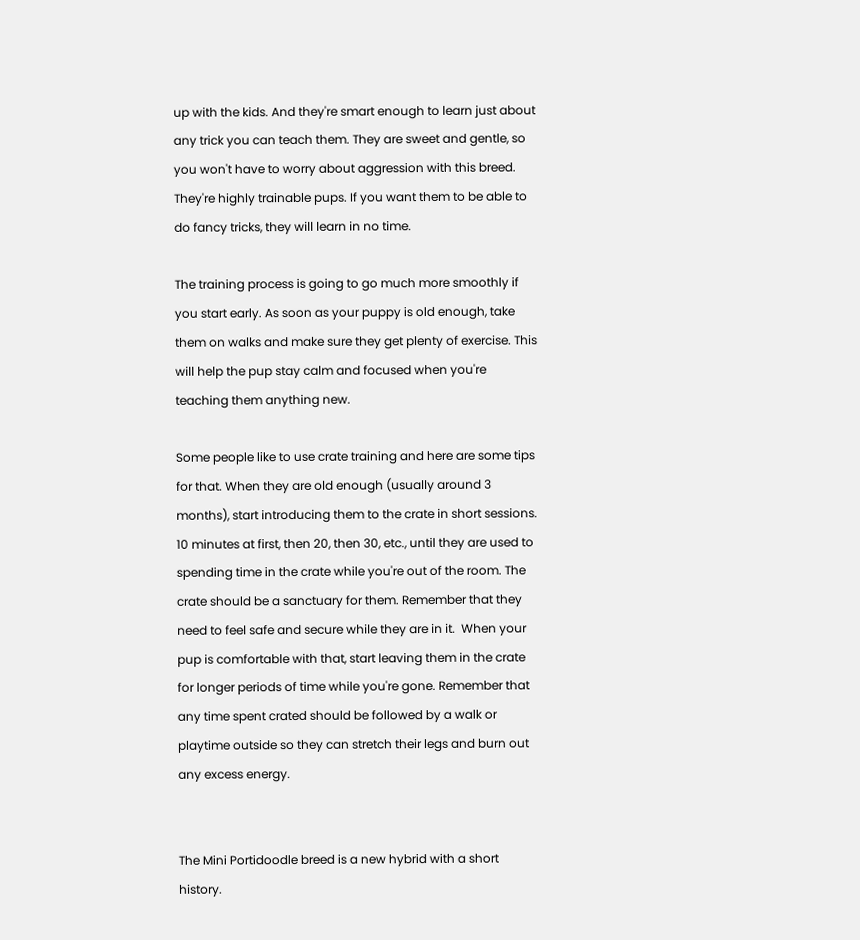up with the kids. And they're smart enough to learn just about any trick you can teach them. They are sweet and gentle, so you won't have to worry about aggression with this breed. They're highly trainable pups. If you want them to be able to do fancy tricks, they will learn in no time.

The training process is going to go much more smoothly if you start early. As soon as your puppy is old enough, take them on walks and make sure they get plenty of exercise. This will help the pup stay calm and focused when you're teaching them anything new.

Some people like to use crate training and here are some tips for that. When they are old enough (usually around 3 months), start introducing them to the crate in short sessions. 10 minutes at first, then 20, then 30, etc., until they are used to spending time in the crate while you're out of the room. The crate should be a sanctuary for them. Remember that they need to feel safe and secure while they are in it.  When your pup is comfortable with that, start leaving them in the crate for longer periods of time while you're gone. Remember that any time spent crated should be followed by a walk or playtime outside so they can stretch their legs and burn out any excess energy.


The Mini Portidoodle breed is a new hybrid with a short history.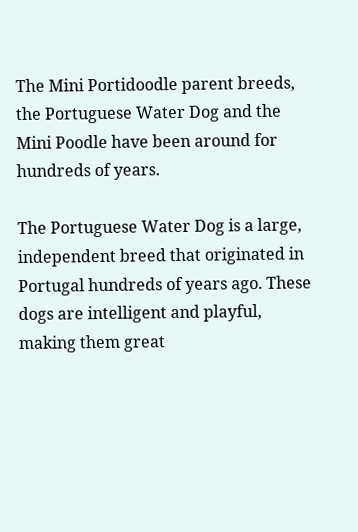The Mini Portidoodle parent breeds, the Portuguese Water Dog and the Mini Poodle have been around for hundreds of years.

The Portuguese Water Dog is a large, independent breed that originated in Portugal hundreds of years ago. These dogs are intelligent and playful, making them great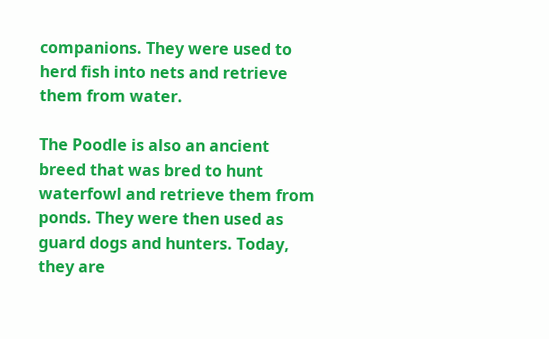companions. They were used to herd fish into nets and retrieve them from water.

The Poodle is also an ancient breed that was bred to hunt waterfowl and retrieve them from ponds. They were then used as guard dogs and hunters. Today, they are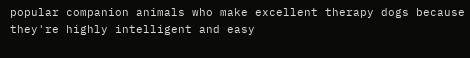popular companion animals who make excellent therapy dogs because they're highly intelligent and easy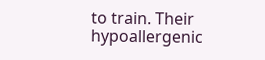to train. Their hypoallergenic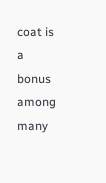coat is a bonus among many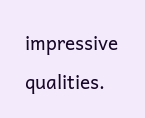impressive qualities.